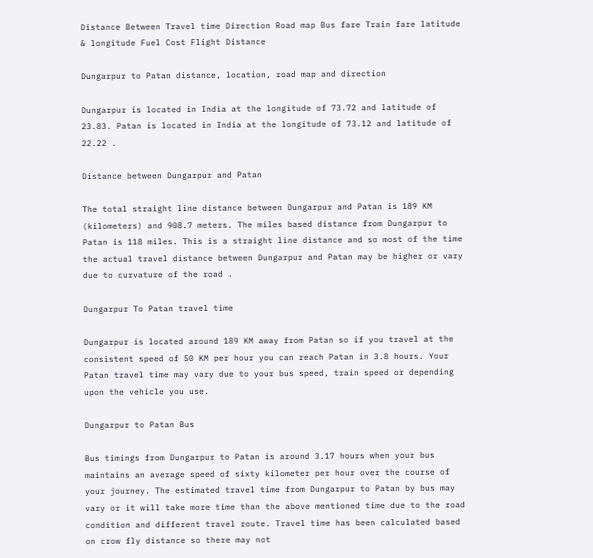Distance Between Travel time Direction Road map Bus fare Train fare latitude & longitude Fuel Cost Flight Distance

Dungarpur to Patan distance, location, road map and direction

Dungarpur is located in India at the longitude of 73.72 and latitude of 23.83. Patan is located in India at the longitude of 73.12 and latitude of 22.22 .

Distance between Dungarpur and Patan

The total straight line distance between Dungarpur and Patan is 189 KM (kilometers) and 908.7 meters. The miles based distance from Dungarpur to Patan is 118 miles. This is a straight line distance and so most of the time the actual travel distance between Dungarpur and Patan may be higher or vary due to curvature of the road .

Dungarpur To Patan travel time

Dungarpur is located around 189 KM away from Patan so if you travel at the consistent speed of 50 KM per hour you can reach Patan in 3.8 hours. Your Patan travel time may vary due to your bus speed, train speed or depending upon the vehicle you use.

Dungarpur to Patan Bus

Bus timings from Dungarpur to Patan is around 3.17 hours when your bus maintains an average speed of sixty kilometer per hour over the course of your journey. The estimated travel time from Dungarpur to Patan by bus may vary or it will take more time than the above mentioned time due to the road condition and different travel route. Travel time has been calculated based on crow fly distance so there may not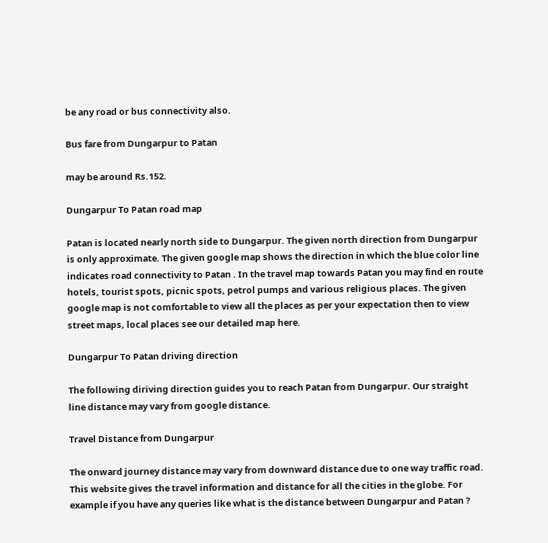be any road or bus connectivity also.

Bus fare from Dungarpur to Patan

may be around Rs.152.

Dungarpur To Patan road map

Patan is located nearly north side to Dungarpur. The given north direction from Dungarpur is only approximate. The given google map shows the direction in which the blue color line indicates road connectivity to Patan . In the travel map towards Patan you may find en route hotels, tourist spots, picnic spots, petrol pumps and various religious places. The given google map is not comfortable to view all the places as per your expectation then to view street maps, local places see our detailed map here.

Dungarpur To Patan driving direction

The following diriving direction guides you to reach Patan from Dungarpur. Our straight line distance may vary from google distance.

Travel Distance from Dungarpur

The onward journey distance may vary from downward distance due to one way traffic road. This website gives the travel information and distance for all the cities in the globe. For example if you have any queries like what is the distance between Dungarpur and Patan ?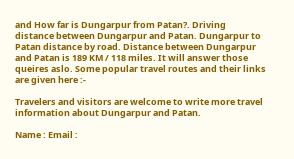and How far is Dungarpur from Patan?. Driving distance between Dungarpur and Patan. Dungarpur to Patan distance by road. Distance between Dungarpur and Patan is 189 KM / 118 miles. It will answer those queires aslo. Some popular travel routes and their links are given here :-

Travelers and visitors are welcome to write more travel information about Dungarpur and Patan.

Name : Email :